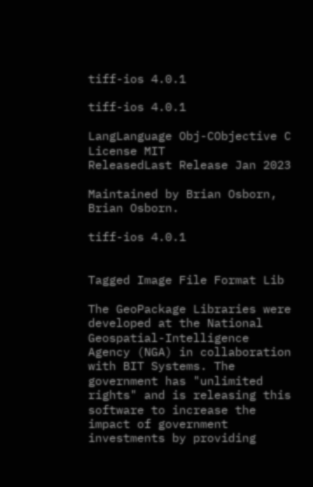tiff-ios 4.0.1

tiff-ios 4.0.1

LangLanguage Obj-CObjective C
License MIT
ReleasedLast Release Jan 2023

Maintained by Brian Osborn, Brian Osborn.

tiff-ios 4.0.1


Tagged Image File Format Lib

The GeoPackage Libraries were developed at the National Geospatial-Intelligence Agency (NGA) in collaboration with BIT Systems. The government has "unlimited rights" and is releasing this software to increase the impact of government investments by providing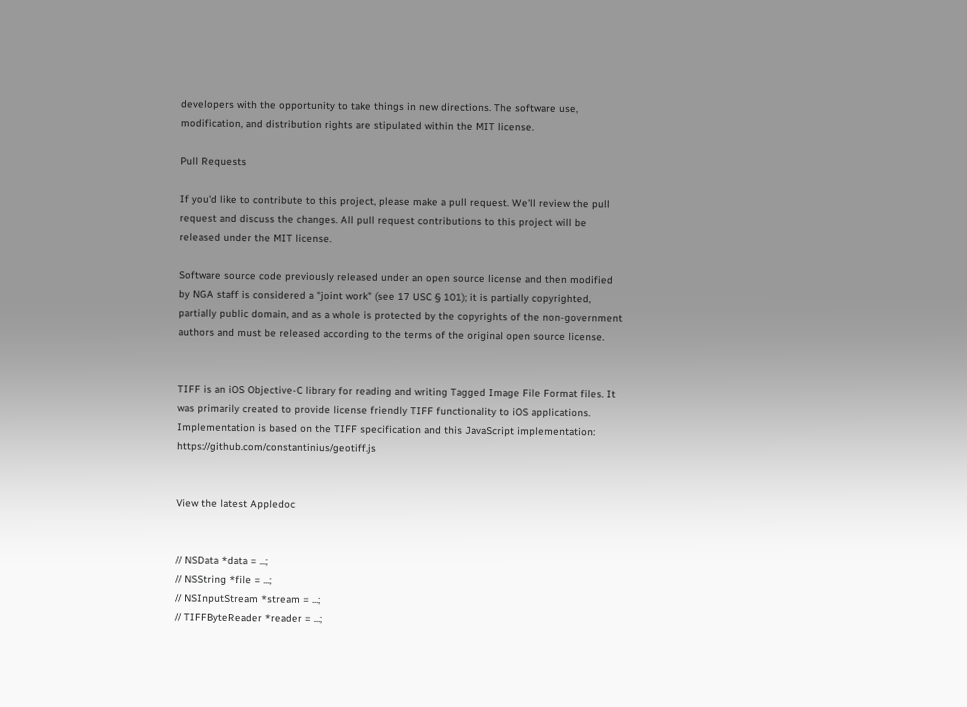developers with the opportunity to take things in new directions. The software use, modification, and distribution rights are stipulated within the MIT license.

Pull Requests

If you'd like to contribute to this project, please make a pull request. We'll review the pull request and discuss the changes. All pull request contributions to this project will be released under the MIT license.

Software source code previously released under an open source license and then modified by NGA staff is considered a "joint work" (see 17 USC § 101); it is partially copyrighted, partially public domain, and as a whole is protected by the copyrights of the non-government authors and must be released according to the terms of the original open source license.


TIFF is an iOS Objective-C library for reading and writing Tagged Image File Format files. It was primarily created to provide license friendly TIFF functionality to iOS applications. Implementation is based on the TIFF specification and this JavaScript implementation: https://github.com/constantinius/geotiff.js


View the latest Appledoc


// NSData *data = ...;
// NSString *file = ...;
// NSInputStream *stream = ...;
// TIFFByteReader *reader = ...;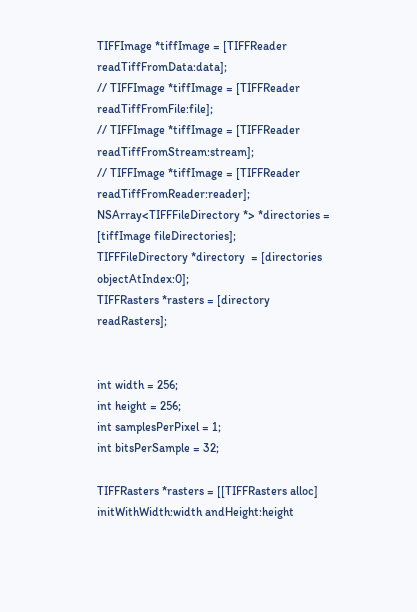TIFFImage *tiffImage = [TIFFReader readTiffFromData:data];
// TIFFImage *tiffImage = [TIFFReader readTiffFromFile:file];
// TIFFImage *tiffImage = [TIFFReader readTiffFromStream:stream];
// TIFFImage *tiffImage = [TIFFReader readTiffFromReader:reader];
NSArray<TIFFFileDirectory *> *directories = [tiffImage fileDirectories];
TIFFFileDirectory *directory  = [directories objectAtIndex:0];
TIFFRasters *rasters = [directory readRasters];


int width = 256;
int height = 256;
int samplesPerPixel = 1;
int bitsPerSample = 32;

TIFFRasters *rasters = [[TIFFRasters alloc] initWithWidth:width andHeight:height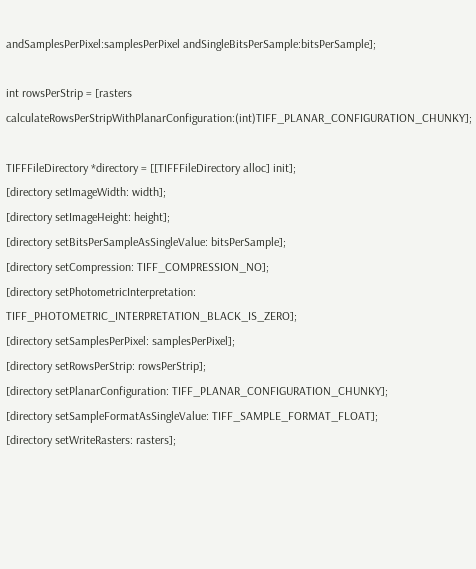andSamplesPerPixel:samplesPerPixel andSingleBitsPerSample:bitsPerSample];

int rowsPerStrip = [rasters calculateRowsPerStripWithPlanarConfiguration:(int)TIFF_PLANAR_CONFIGURATION_CHUNKY];

TIFFFileDirectory *directory = [[TIFFFileDirectory alloc] init];
[directory setImageWidth: width];
[directory setImageHeight: height];
[directory setBitsPerSampleAsSingleValue: bitsPerSample];
[directory setCompression: TIFF_COMPRESSION_NO];
[directory setPhotometricInterpretation: TIFF_PHOTOMETRIC_INTERPRETATION_BLACK_IS_ZERO];
[directory setSamplesPerPixel: samplesPerPixel];
[directory setRowsPerStrip: rowsPerStrip];
[directory setPlanarConfiguration: TIFF_PLANAR_CONFIGURATION_CHUNKY];
[directory setSampleFormatAsSingleValue: TIFF_SAMPLE_FORMAT_FLOAT];
[directory setWriteRasters: rasters];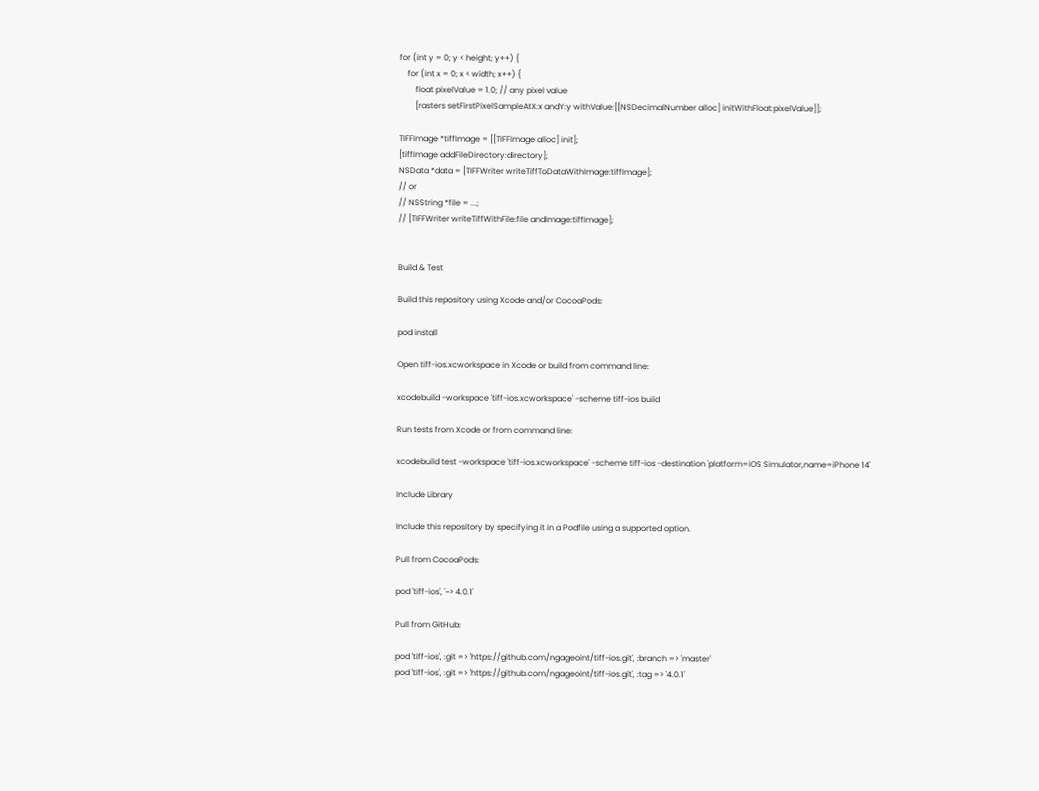for (int y = 0; y < height; y++) {
    for (int x = 0; x < width; x++) {
        float pixelValue = 1.0; // any pixel value
        [rasters setFirstPixelSampleAtX:x andY:y withValue:[[NSDecimalNumber alloc] initWithFloat:pixelValue]];

TIFFImage *tiffImage = [[TIFFImage alloc] init];
[tiffImage addFileDirectory:directory];
NSData *data = [TIFFWriter writeTiffToDataWithImage:tiffImage];
// or
// NSString *file = ...;
// [TIFFWriter writeTiffWithFile:file andImage:tiffImage];


Build & Test

Build this repository using Xcode and/or CocoaPods:

pod install

Open tiff-ios.xcworkspace in Xcode or build from command line:

xcodebuild -workspace 'tiff-ios.xcworkspace' -scheme tiff-ios build

Run tests from Xcode or from command line:

xcodebuild test -workspace 'tiff-ios.xcworkspace' -scheme tiff-ios -destination 'platform=iOS Simulator,name=iPhone 14'

Include Library

Include this repository by specifying it in a Podfile using a supported option.

Pull from CocoaPods:

pod 'tiff-ios', '~> 4.0.1'

Pull from GitHub:

pod 'tiff-ios', :git => 'https://github.com/ngageoint/tiff-ios.git', :branch => 'master'
pod 'tiff-ios', :git => 'https://github.com/ngageoint/tiff-ios.git', :tag => '4.0.1'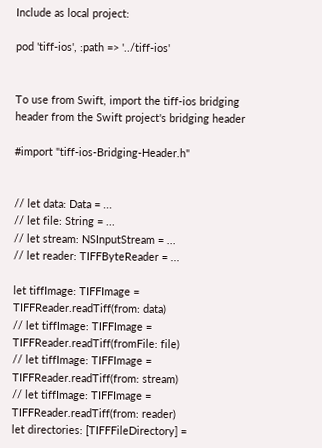Include as local project:

pod 'tiff-ios', :path => '../tiff-ios'


To use from Swift, import the tiff-ios bridging header from the Swift project's bridging header

#import "tiff-ios-Bridging-Header.h"


// let data: Data = ...
// let file: String = ...
// let stream: NSInputStream = ...
// let reader: TIFFByteReader = ...

let tiffImage: TIFFImage = TIFFReader.readTiff(from: data)
// let tiffImage: TIFFImage = TIFFReader.readTiff(fromFile: file)
// let tiffImage: TIFFImage = TIFFReader.readTiff(from: stream)
// let tiffImage: TIFFImage = TIFFReader.readTiff(from: reader)
let directories: [TIFFFileDirectory] =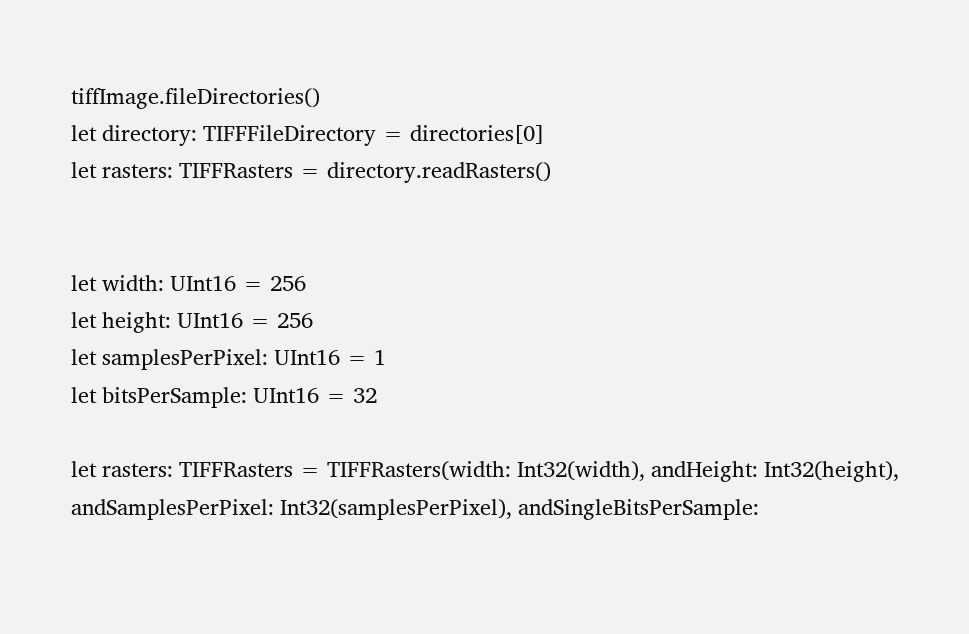tiffImage.fileDirectories()
let directory: TIFFFileDirectory = directories[0]
let rasters: TIFFRasters = directory.readRasters()


let width: UInt16 = 256
let height: UInt16 = 256
let samplesPerPixel: UInt16 = 1
let bitsPerSample: UInt16 = 32

let rasters: TIFFRasters = TIFFRasters(width: Int32(width), andHeight: Int32(height), andSamplesPerPixel: Int32(samplesPerPixel), andSingleBitsPerSample: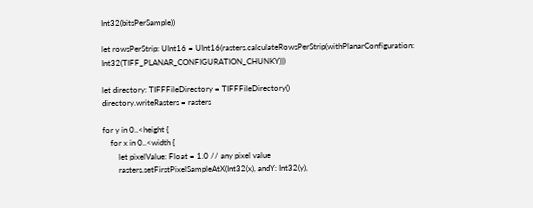Int32(bitsPerSample))

let rowsPerStrip: UInt16 = UInt16(rasters.calculateRowsPerStrip(withPlanarConfiguration: Int32(TIFF_PLANAR_CONFIGURATION_CHUNKY)))

let directory: TIFFFileDirectory = TIFFFileDirectory()
directory.writeRasters = rasters

for y in 0..<height {
    for x in 0..<width {
        let pixelValue: Float = 1.0 // any pixel value
        rasters.setFirstPixelSampleAtX(Int32(x), andY: Int32(y),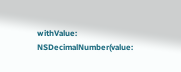withValue: NSDecimalNumber(value: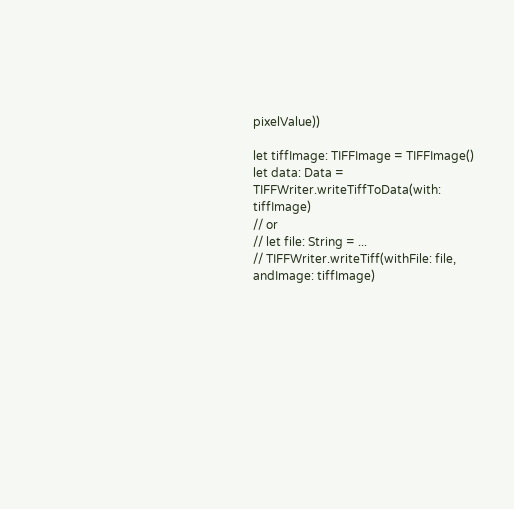pixelValue))

let tiffImage: TIFFImage = TIFFImage()
let data: Data = TIFFWriter.writeTiffToData(with: tiffImage)
// or
// let file: String = ...
// TIFFWriter.writeTiff(withFile: file, andImage: tiffImage)